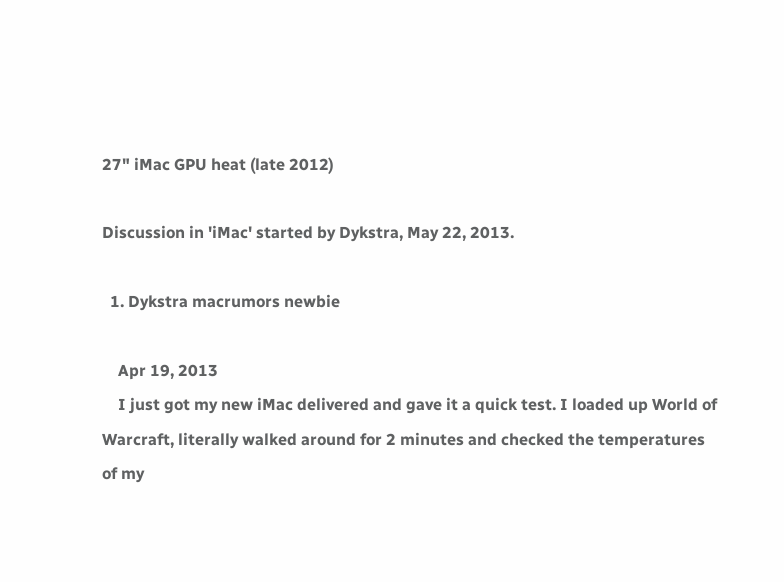27" iMac GPU heat (late 2012)

Discussion in 'iMac' started by Dykstra, May 22, 2013.

  1. Dykstra macrumors newbie

    Apr 19, 2013
    I just got my new iMac delivered and gave it a quick test. I loaded up World of Warcraft, literally walked around for 2 minutes and checked the temperatures of my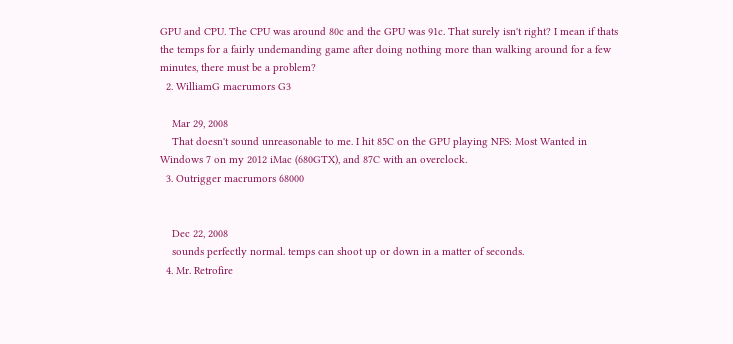GPU and CPU. The CPU was around 80c and the GPU was 91c. That surely isn't right? I mean if thats the temps for a fairly undemanding game after doing nothing more than walking around for a few minutes, there must be a problem?
  2. WilliamG macrumors G3

    Mar 29, 2008
    That doesn't sound unreasonable to me. I hit 85C on the GPU playing NFS: Most Wanted in Windows 7 on my 2012 iMac (680GTX), and 87C with an overclock.
  3. Outrigger macrumors 68000


    Dec 22, 2008
    sounds perfectly normal. temps can shoot up or down in a matter of seconds.
  4. Mr. Retrofire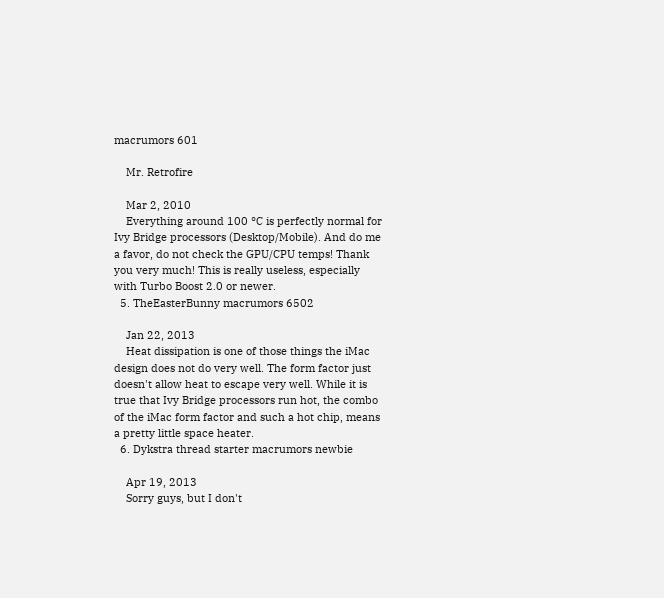macrumors 601

    Mr. Retrofire

    Mar 2, 2010
    Everything around 100 °C is perfectly normal for Ivy Bridge processors (Desktop/Mobile). And do me a favor, do not check the GPU/CPU temps! Thank you very much! This is really useless, especially with Turbo Boost 2.0 or newer.
  5. TheEasterBunny macrumors 6502

    Jan 22, 2013
    Heat dissipation is one of those things the iMac design does not do very well. The form factor just doesn't allow heat to escape very well. While it is true that Ivy Bridge processors run hot, the combo of the iMac form factor and such a hot chip, means a pretty little space heater.
  6. Dykstra thread starter macrumors newbie

    Apr 19, 2013
    Sorry guys, but I don't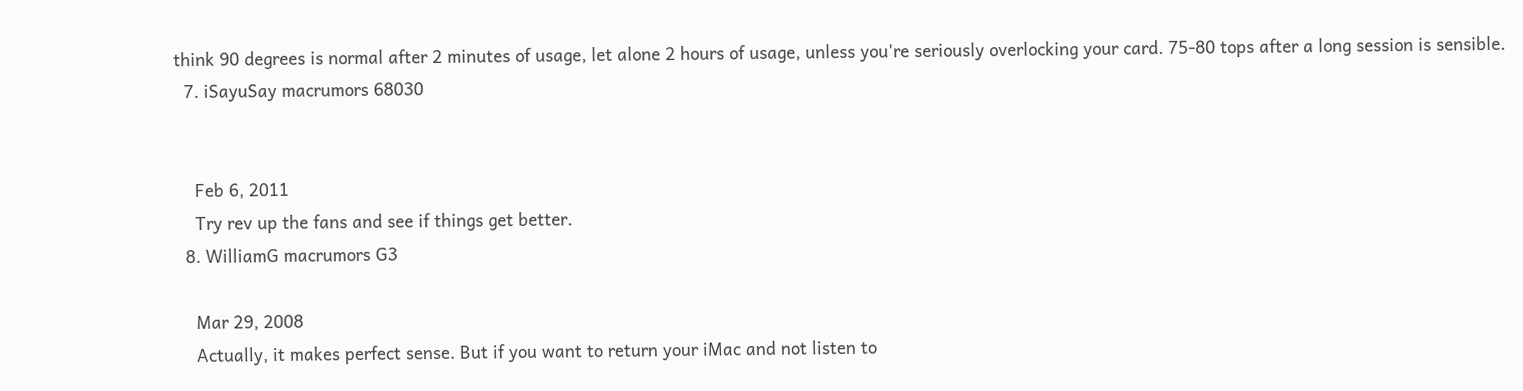think 90 degrees is normal after 2 minutes of usage, let alone 2 hours of usage, unless you're seriously overlocking your card. 75-80 tops after a long session is sensible.
  7. iSayuSay macrumors 68030


    Feb 6, 2011
    Try rev up the fans and see if things get better.
  8. WilliamG macrumors G3

    Mar 29, 2008
    Actually, it makes perfect sense. But if you want to return your iMac and not listen to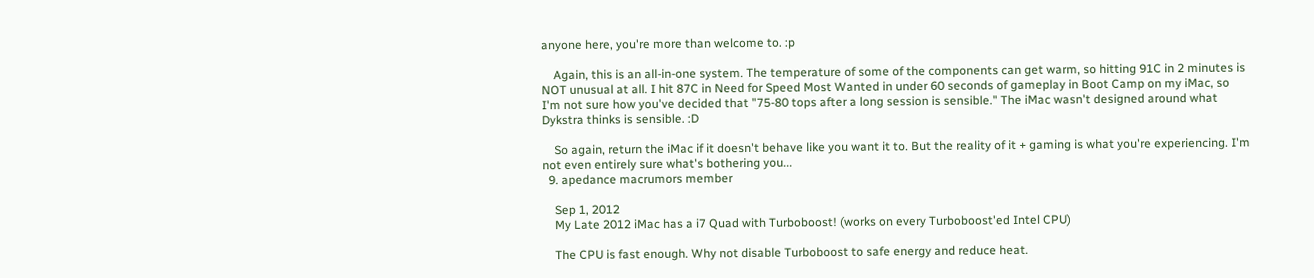anyone here, you're more than welcome to. :p

    Again, this is an all-in-one system. The temperature of some of the components can get warm, so hitting 91C in 2 minutes is NOT unusual at all. I hit 87C in Need for Speed Most Wanted in under 60 seconds of gameplay in Boot Camp on my iMac, so I'm not sure how you've decided that "75-80 tops after a long session is sensible." The iMac wasn't designed around what Dykstra thinks is sensible. :D

    So again, return the iMac if it doesn't behave like you want it to. But the reality of it + gaming is what you're experiencing. I'm not even entirely sure what's bothering you...
  9. apedance macrumors member

    Sep 1, 2012
    My Late 2012 iMac has a i7 Quad with Turboboost! (works on every Turboboost'ed Intel CPU)

    The CPU is fast enough. Why not disable Turboboost to safe energy and reduce heat.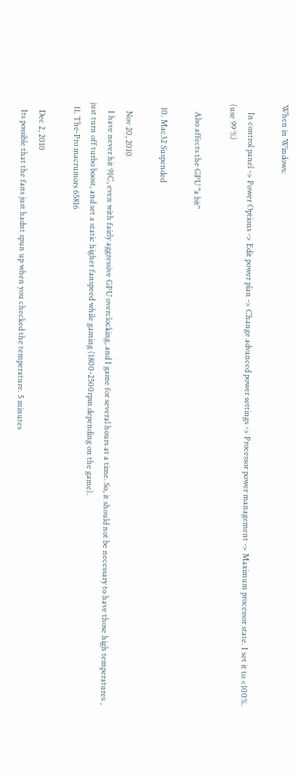When in Windows:

    In control panel -> Power Options -> Edit power plan -> Change advanced power settings -> Processor power management -> Maximum processor state. I set it to <100%. (use 99 %)

    Also affects the GPU "a bit"

  10. Mac32 Suspended

    Nov 20, 2010
    I have never hit 91C, even with fairly aggressive GPU overclocking, and I game for several hours at a time. So, it should not be necessary to have those high temperatures , just turn off turbo boost, and set a static higher fanspeed while gaming (1800-2500rpm depending on the game).
  11. The-Pro macrumors 65816

    Dec 2, 2010
    Its possible that the fans just hadnt spun up when you checked the temperature. 5 minutes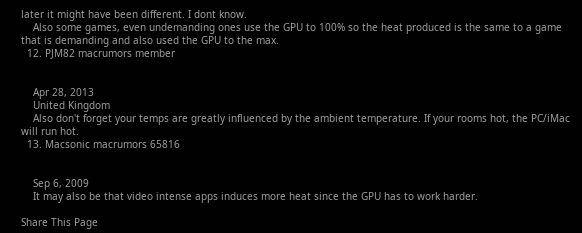later it might have been different. I dont know.
    Also some games, even undemanding ones use the GPU to 100% so the heat produced is the same to a game that is demanding and also used the GPU to the max.
  12. PJM82 macrumors member


    Apr 28, 2013
    United Kingdom
    Also don't forget your temps are greatly influenced by the ambient temperature. If your rooms hot, the PC/iMac will run hot.
  13. Macsonic macrumors 65816


    Sep 6, 2009
    It may also be that video intense apps induces more heat since the GPU has to work harder.

Share This Page